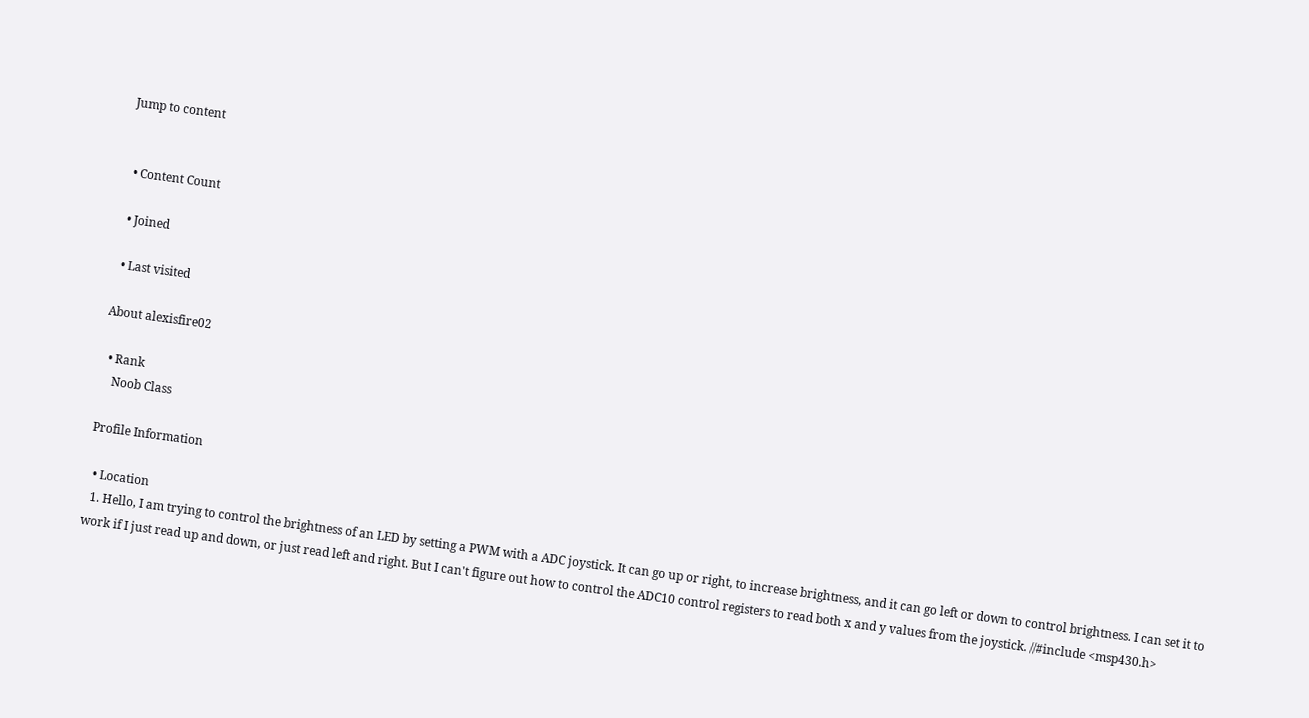Jump to content


  • Content Count

  • Joined

  • Last visited

About alexisfire02

  • Rank
    Noob Class

Profile Information

  • Location
  1. Hello, I am trying to control the brightness of an LED by setting a PWM with a ADC joystick. It can go up or right, to increase brightness, and it can go left or down to control brightness. I can set it to work if I just read up and down, or just read left and right. But I can't figure out how to control the ADC10 control registers to read both x and y values from the joystick. //#include <msp430.h>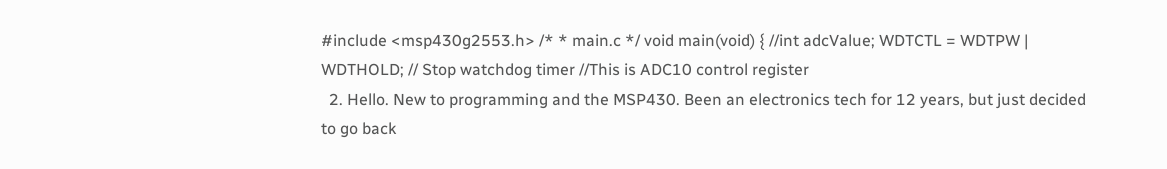#include <msp430g2553.h> /* * main.c */ void main(void) { //int adcValue; WDTCTL = WDTPW | WDTHOLD; // Stop watchdog timer //This is ADC10 control register
  2. Hello. New to programming and the MSP430. Been an electronics tech for 12 years, but just decided to go back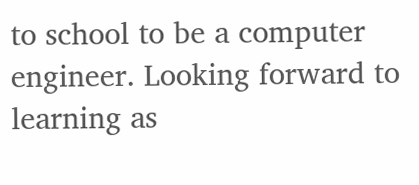to school to be a computer engineer. Looking forward to learning as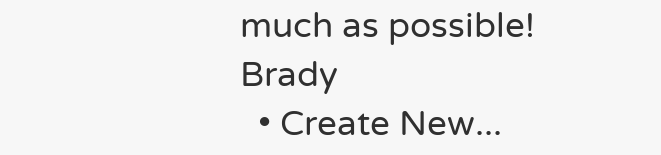much as possible! Brady
  • Create New...